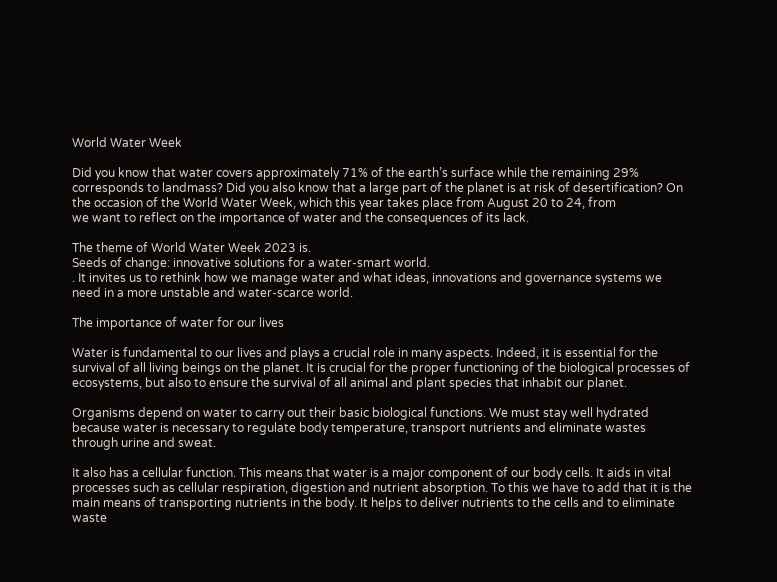World Water Week

Did you know that water covers approximately 71% of the earth’s surface while the remaining 29% corresponds to landmass? Did you also know that a large part of the planet is at risk of desertification? On the occasion of the World Water Week, which this year takes place from August 20 to 24, from
we want to reflect on the importance of water and the consequences of its lack.

The theme of World Water Week 2023 is.
Seeds of change: innovative solutions for a water-smart world.
. It invites us to rethink how we manage water and what ideas, innovations and governance systems we need in a more unstable and water-scarce world.

The importance of water for our lives

Water is fundamental to our lives and plays a crucial role in many aspects. Indeed, it is essential for the survival of all living beings on the planet. It is crucial for the proper functioning of the biological processes of ecosystems, but also to ensure the survival of all animal and plant species that inhabit our planet.

Organisms depend on water to carry out their basic biological functions. We must stay well hydrated because water is necessary to regulate body temperature, transport nutrients and eliminate wastes through urine and sweat.

It also has a cellular function. This means that water is a major component of our body cells. It aids in vital processes such as cellular respiration, digestion and nutrient absorption. To this we have to add that it is the main means of transporting nutrients in the body. It helps to deliver nutrients to the cells and to eliminate waste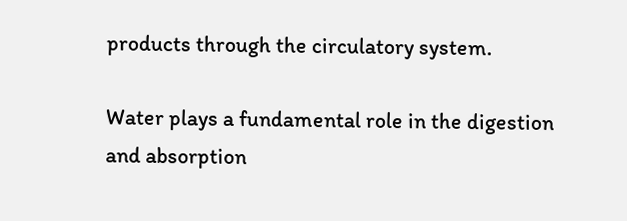products through the circulatory system.

Water plays a fundamental role in the digestion and absorption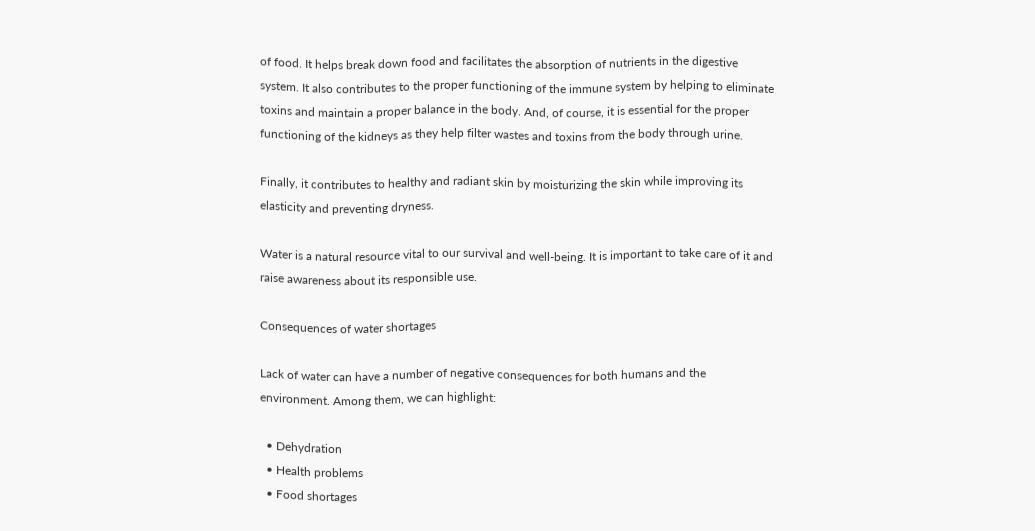of food. It helps break down food and facilitates the absorption of nutrients in the digestive system. It also contributes to the proper functioning of the immune system by helping to eliminate toxins and maintain a proper balance in the body. And, of course, it is essential for the proper functioning of the kidneys as they help filter wastes and toxins from the body through urine.

Finally, it contributes to healthy and radiant skin by moisturizing the skin while improving its elasticity and preventing dryness.

Water is a natural resource vital to our survival and well-being. It is important to take care of it and raise awareness about its responsible use.

Consequences of water shortages

Lack of water can have a number of negative consequences for both humans and the environment. Among them, we can highlight:

  • Dehydration
  • Health problems
  • Food shortages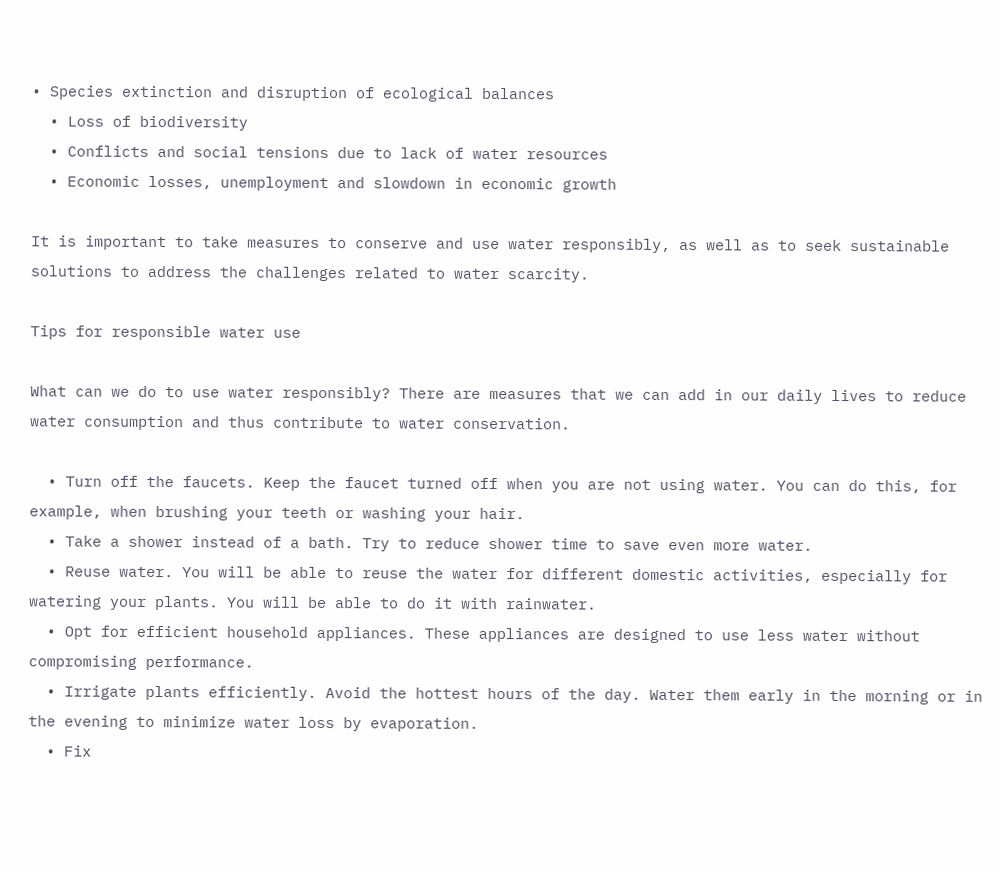• Species extinction and disruption of ecological balances
  • Loss of biodiversity
  • Conflicts and social tensions due to lack of water resources
  • Economic losses, unemployment and slowdown in economic growth

It is important to take measures to conserve and use water responsibly, as well as to seek sustainable solutions to address the challenges related to water scarcity.

Tips for responsible water use

What can we do to use water responsibly? There are measures that we can add in our daily lives to reduce water consumption and thus contribute to water conservation.

  • Turn off the faucets. Keep the faucet turned off when you are not using water. You can do this, for example, when brushing your teeth or washing your hair.
  • Take a shower instead of a bath. Try to reduce shower time to save even more water.
  • Reuse water. You will be able to reuse the water for different domestic activities, especially for watering your plants. You will be able to do it with rainwater.
  • Opt for efficient household appliances. These appliances are designed to use less water without compromising performance.
  • Irrigate plants efficiently. Avoid the hottest hours of the day. Water them early in the morning or in the evening to minimize water loss by evaporation.
  • Fix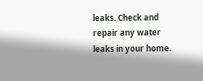leaks. Check and repair any water leaks in your home.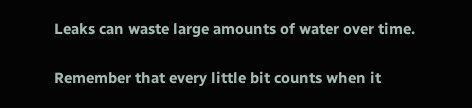Leaks can waste large amounts of water over time.

Remember that every little bit counts when it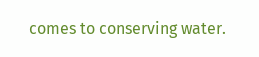comes to conserving water.